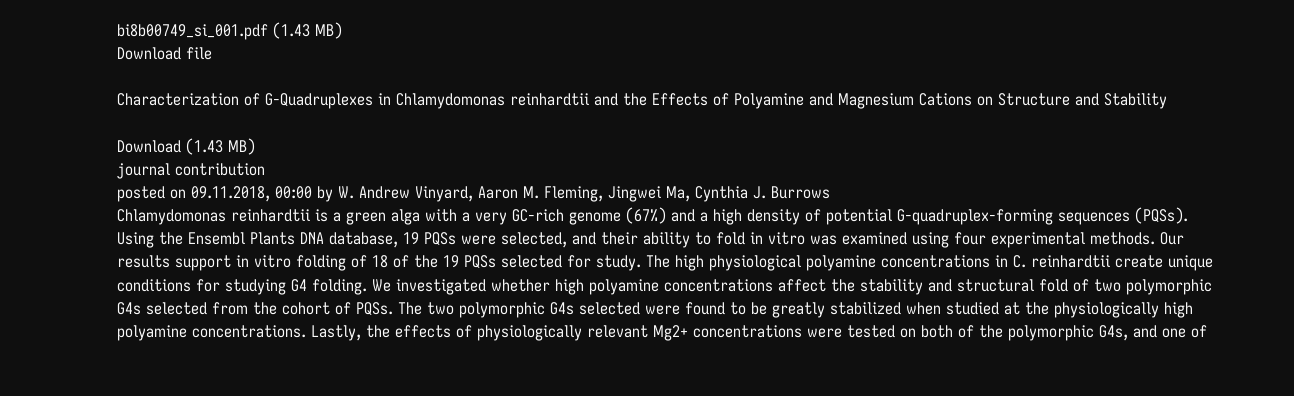bi8b00749_si_001.pdf (1.43 MB)
Download file

Characterization of G‑Quadruplexes in Chlamydomonas reinhardtii and the Effects of Polyamine and Magnesium Cations on Structure and Stability

Download (1.43 MB)
journal contribution
posted on 09.11.2018, 00:00 by W. Andrew Vinyard, Aaron M. Fleming, Jingwei Ma, Cynthia J. Burrows
Chlamydomonas reinhardtii is a green alga with a very GC-rich genome (67%) and a high density of potential G-quadruplex-forming sequences (PQSs). Using the Ensembl Plants DNA database, 19 PQSs were selected, and their ability to fold in vitro was examined using four experimental methods. Our results support in vitro folding of 18 of the 19 PQSs selected for study. The high physiological polyamine concentrations in C. reinhardtii create unique conditions for studying G4 folding. We investigated whether high polyamine concentrations affect the stability and structural fold of two polymorphic G4s selected from the cohort of PQSs. The two polymorphic G4s selected were found to be greatly stabilized when studied at the physiologically high polyamine concentrations. Lastly, the effects of physiologically relevant Mg2+ concentrations were tested on both of the polymorphic G4s, and one of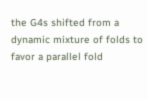the G4s shifted from a dynamic mixture of folds to favor a parallel fold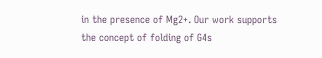in the presence of Mg2+. Our work supports the concept of folding of G4s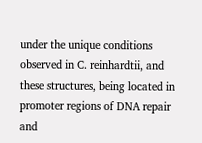under the unique conditions observed in C. reinhardtii, and these structures, being located in promoter regions of DNA repair and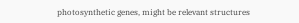photosynthetic genes, might be relevant structures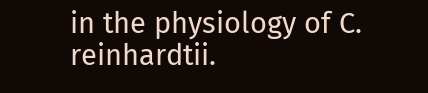in the physiology of C. reinhardtii.